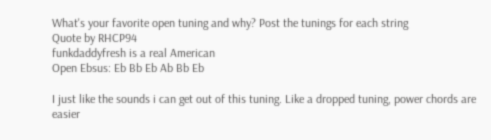What's your favorite open tuning and why? Post the tunings for each string
Quote by RHCP94
funkdaddyfresh is a real American
Open Ebsus: Eb Bb Eb Ab Bb Eb

I just like the sounds i can get out of this tuning. Like a dropped tuning, power chords are easier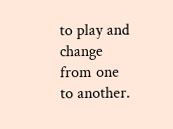to play and change from one to another.